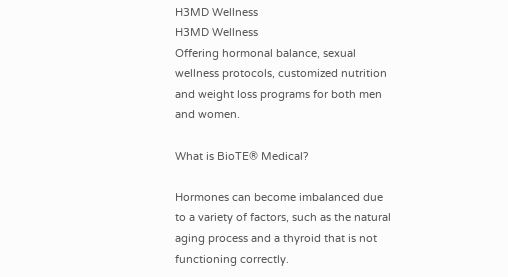H3MD Wellness
H3MD Wellness
Offering hormonal balance, sexual wellness protocols, customized nutrition and weight loss programs for both men and women.

What is BioTE® Medical?

Hormones can become imbalanced due to a variety of factors, such as the natural aging process and a thyroid that is not functioning correctly.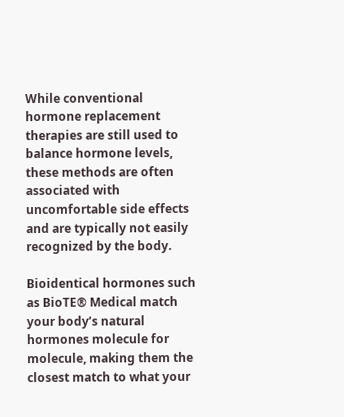While conventional hormone replacement therapies are still used to balance hormone levels, these methods are often associated with uncomfortable side effects and are typically not easily recognized by the body.

Bioidentical hormones such as BioTE® Medical match your body’s natural hormones molecule for molecule, making them the closest match to what your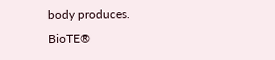body produces.
BioTE®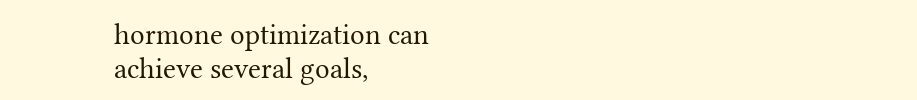hormone optimization can achieve several goals,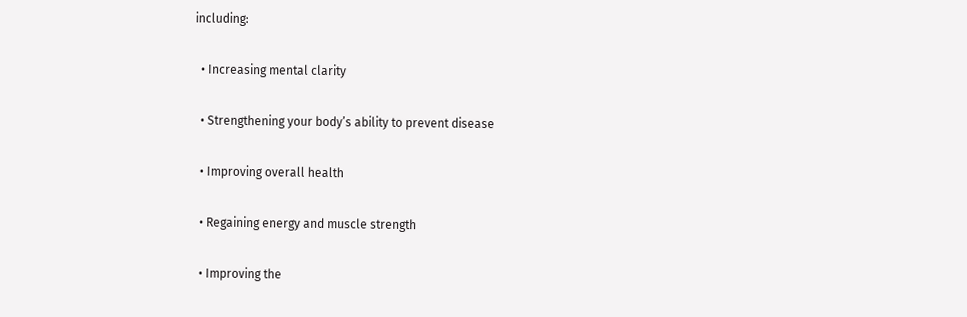including:

  • Increasing mental clarity

  • Strengthening your body’s ability to prevent disease

  • Improving overall health

  • Regaining energy and muscle strength

  • Improving the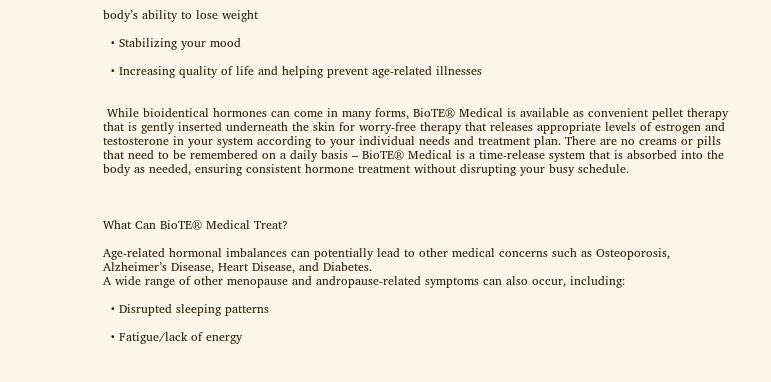body’s ability to lose weight

  • Stabilizing your mood

  • Increasing quality of life and helping prevent age-related illnesses


 While bioidentical hormones can come in many forms, BioTE® Medical is available as convenient pellet therapy that is gently inserted underneath the skin for worry-free therapy that releases appropriate levels of estrogen and testosterone in your system according to your individual needs and treatment plan. There are no creams or pills that need to be remembered on a daily basis – BioTE® Medical is a time-release system that is absorbed into the body as needed, ensuring consistent hormone treatment without disrupting your busy schedule.



What Can BioTE® Medical Treat?

Age-related hormonal imbalances can potentially lead to other medical concerns such as Osteoporosis, Alzheimer’s Disease, Heart Disease, and Diabetes.
A wide range of other menopause and andropause-related symptoms can also occur, including:

  • Disrupted sleeping patterns

  • Fatigue/lack of energy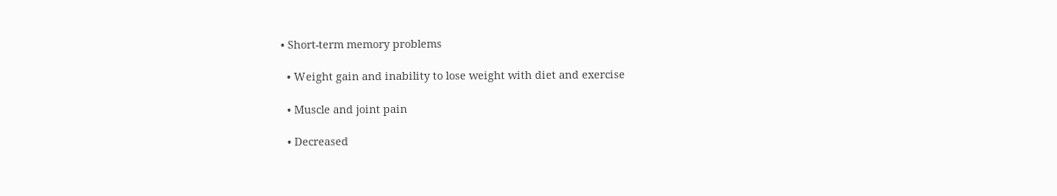• Short-term memory problems

  • Weight gain and inability to lose weight with diet and exercise

  • Muscle and joint pain

  • Decreased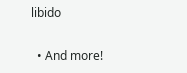libido

  • And more!